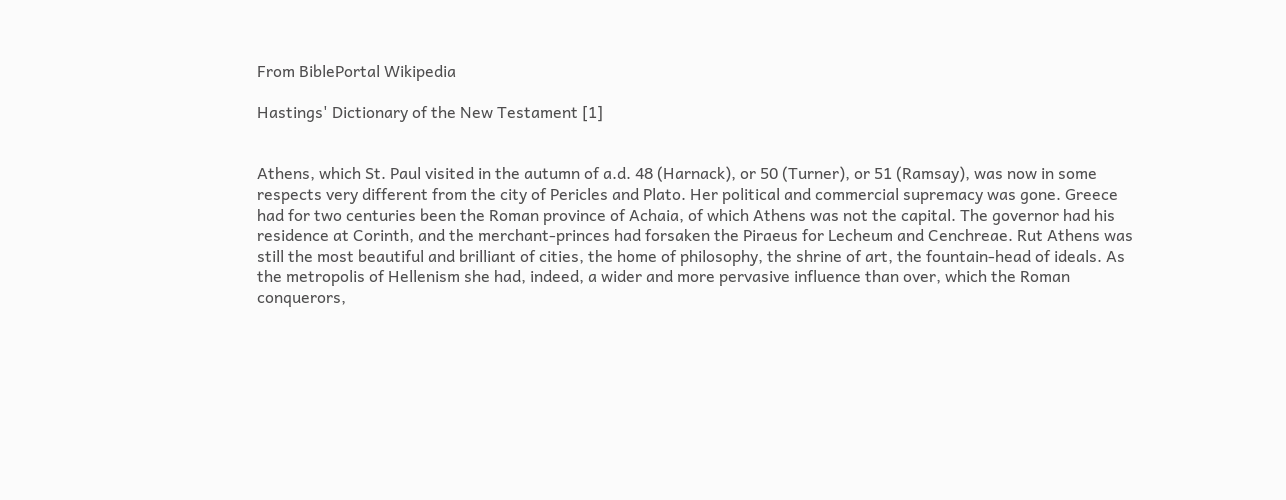From BiblePortal Wikipedia

Hastings' Dictionary of the New Testament [1]


Athens, which St. Paul visited in the autumn of a.d. 48 (Harnack), or 50 (Turner), or 51 (Ramsay), was now in some respects very different from the city of Pericles and Plato. Her political and commercial supremacy was gone. Greece had for two centuries been the Roman province of Achaia, of which Athens was not the capital. The governor had his residence at Corinth, and the merchant-princes had forsaken the Piraeus for Lecheum and Cenchreae. Rut Athens was still the most beautiful and brilliant of cities, the home of philosophy, the shrine of art, the fountain-head of ideals. As the metropolis of Hellenism she had, indeed, a wider and more pervasive influence than over, which the Roman conquerors,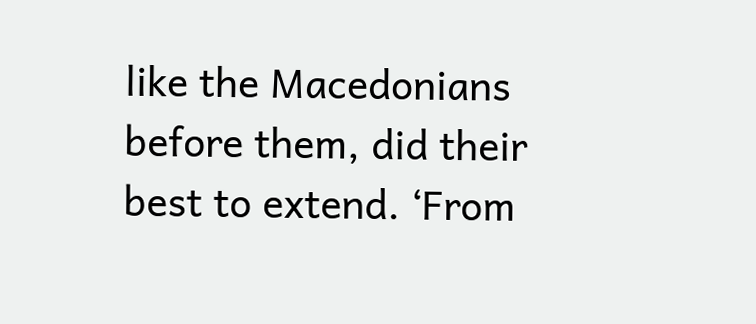like the Macedonians before them, did their best to extend. ‘From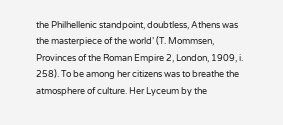the Philhellenic standpoint, doubtless, Athens was the masterpiece of the world’ (T. Mommsen, Provinces of the Roman Empire 2, London, 1909, i. 258). To be among her citizens was to breathe the atmosphere of culture. Her Lyceum by the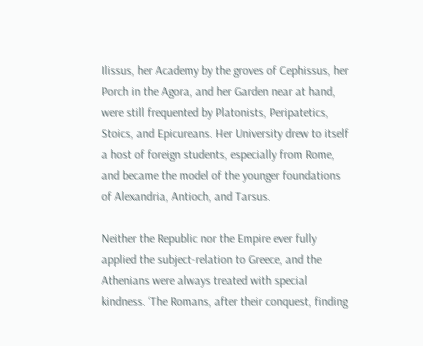Ilissus, her Academy by the groves of Cephissus, her Porch in the Agora, and her Garden near at hand, were still frequented by Platonists, Peripatetics, Stoics, and Epicureans. Her University drew to itself a host of foreign students, especially from Rome, and became the model of the younger foundations of Alexandria, Antioch, and Tarsus.

Neither the Republic nor the Empire ever fully applied the subject-relation to Greece, and the Athenians were always treated with special kindness. ‘The Romans, after their conquest, finding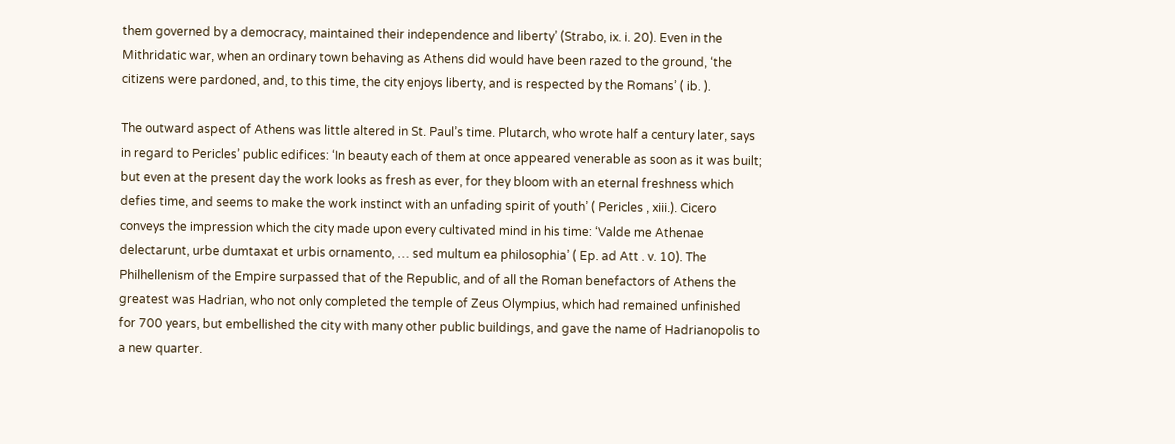them governed by a democracy, maintained their independence and liberty’ (Strabo, ix. i. 20). Even in the Mithridatic war, when an ordinary town behaving as Athens did would have been razed to the ground, ‘the citizens were pardoned, and, to this time, the city enjoys liberty, and is respected by the Romans’ ( ib. ).

The outward aspect of Athens was little altered in St. Paul’s time. Plutarch, who wrote half a century later, says in regard to Pericles’ public edifices: ‘In beauty each of them at once appeared venerable as soon as it was built; but even at the present day the work looks as fresh as ever, for they bloom with an eternal freshness which defies time, and seems to make the work instinct with an unfading spirit of youth’ ( Pericles , xiii.). Cicero conveys the impression which the city made upon every cultivated mind in his time: ‘Valde me Athenae delectarunt, urbe dumtaxat et urbis ornamento, … sed multum ea philosophia’ ( Ep. ad Att . v. 10). The Philhellenism of the Empire surpassed that of the Republic, and of all the Roman benefactors of Athens the greatest was Hadrian, who not only completed the temple of Zeus Olympius, which had remained unfinished for 700 years, but embellished the city with many other public buildings, and gave the name of Hadrianopolis to a new quarter.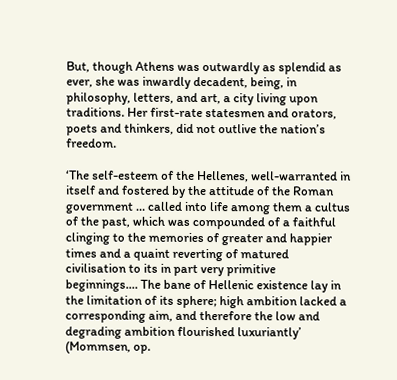But, though Athens was outwardly as splendid as ever, she was inwardly decadent, being, in philosophy, letters, and art, a city living upon traditions. Her first-rate statesmen and orators, poets and thinkers, did not outlive the nation’s freedom.

‘The self-esteem of the Hellenes, well-warranted in itself and fostered by the attitude of the Roman government … called into life among them a cultus of the past, which was compounded of a faithful clinging to the memories of greater and happier times and a quaint reverting of matured civilisation to its in part very primitive beginnings.… The bane of Hellenic existence lay in the limitation of its sphere; high ambition lacked a corresponding aim, and therefore the low and degrading ambition flourished luxuriantly’ (Mommsen, op.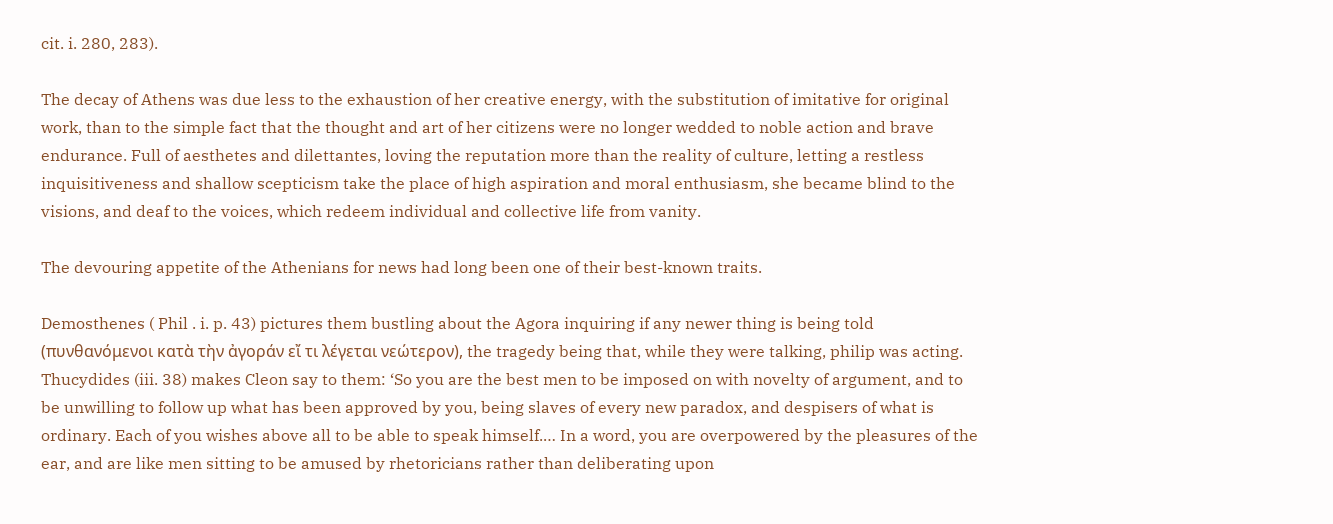cit. i. 280, 283).

The decay of Athens was due less to the exhaustion of her creative energy, with the substitution of imitative for original work, than to the simple fact that the thought and art of her citizens were no longer wedded to noble action and brave endurance. Full of aesthetes and dilettantes, loving the reputation more than the reality of culture, letting a restless inquisitiveness and shallow scepticism take the place of high aspiration and moral enthusiasm, she became blind to the visions, and deaf to the voices, which redeem individual and collective life from vanity.

The devouring appetite of the Athenians for news had long been one of their best-known traits.

Demosthenes ( Phil . i. p. 43) pictures them bustling about the Agora inquiring if any newer thing is being told (πυνθανόμενοι κατὰ τὴν ἀγοράν εἴ τι λέγεται νεώτερον), the tragedy being that, while they were talking, philip was acting. Thucydides (iii. 38) makes Cleon say to them: ‘So you are the best men to be imposed on with novelty of argument, and to be unwilling to follow up what has been approved by you, being slaves of every new paradox, and despisers of what is ordinary. Each of you wishes above all to be able to speak himself.… In a word, you are overpowered by the pleasures of the ear, and are like men sitting to be amused by rhetoricians rather than deliberating upon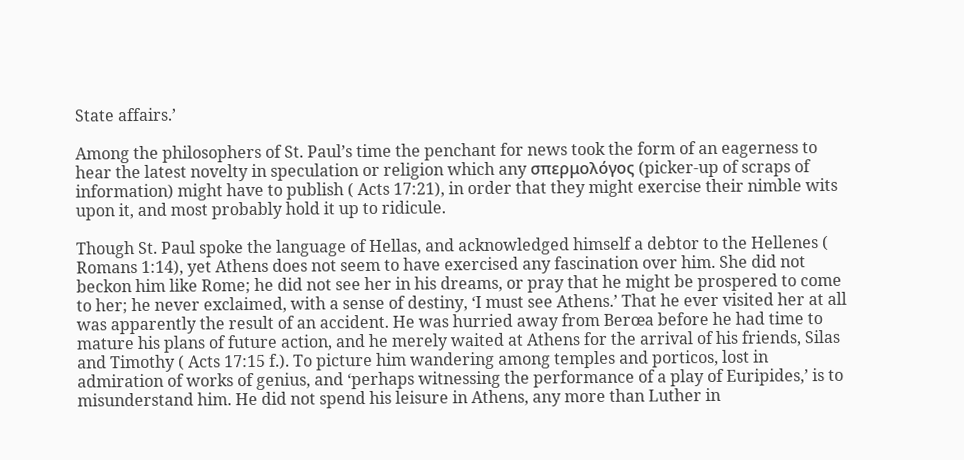State affairs.’

Among the philosophers of St. Paul’s time the penchant for news took the form of an eagerness to hear the latest novelty in speculation or religion which any σπερμολόγος (picker-up of scraps of information) might have to publish ( Acts 17:21), in order that they might exercise their nimble wits upon it, and most probably hold it up to ridicule.

Though St. Paul spoke the language of Hellas, and acknowledged himself a debtor to the Hellenes ( Romans 1:14), yet Athens does not seem to have exercised any fascination over him. She did not beckon him like Rome; he did not see her in his dreams, or pray that he might be prospered to come to her; he never exclaimed, with a sense of destiny, ‘I must see Athens.’ That he ever visited her at all was apparently the result of an accident. He was hurried away from Berœa before he had time to mature his plans of future action, and he merely waited at Athens for the arrival of his friends, Silas and Timothy ( Acts 17:15 f.). To picture him wandering among temples and porticos, lost in admiration of works of genius, and ‘perhaps witnessing the performance of a play of Euripides,’ is to misunderstand him. He did not spend his leisure in Athens, any more than Luther in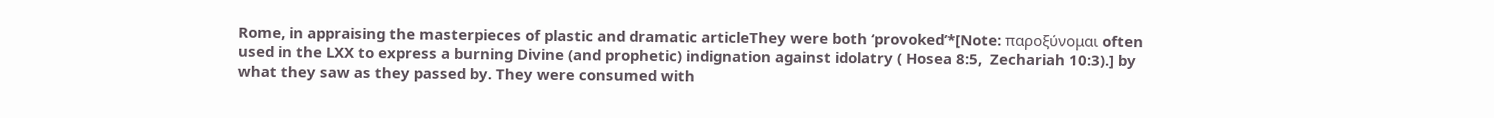Rome, in appraising the masterpieces of plastic and dramatic articleThey were both ‘provoked’*[Note: παροξύνομαι often used in the LXX to express a burning Divine (and prophetic) indignation against idolatry ( Hosea 8:5,  Zechariah 10:3).] by what they saw as they passed by. They were consumed with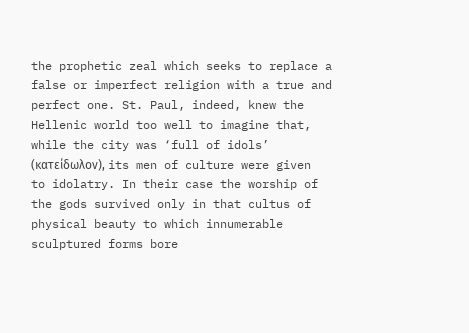the prophetic zeal which seeks to replace a false or imperfect religion with a true and perfect one. St. Paul, indeed, knew the Hellenic world too well to imagine that, while the city was ‘full of idols’ (κατείδωλον), its men of culture were given to idolatry. In their case the worship of the gods survived only in that cultus of physical beauty to which innumerable sculptured forms bore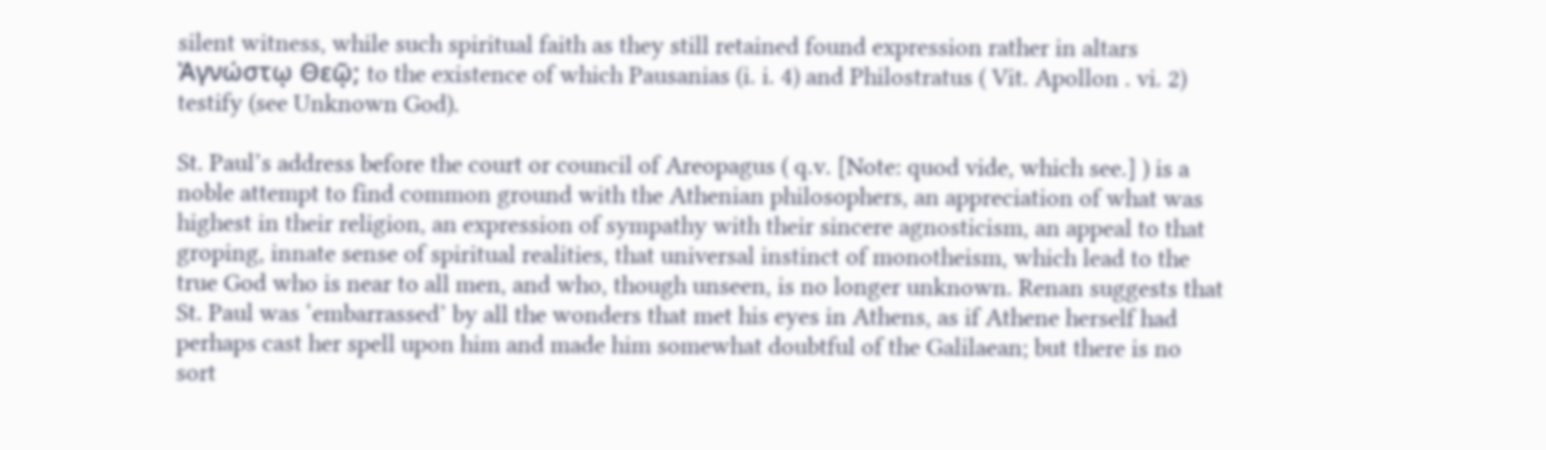silent witness, while such spiritual faith as they still retained found expression rather in altars Ἀγνώστῳ Θεῷ; to the existence of which Pausanias (i. i. 4) and Philostratus ( Vit. Apollon . vi. 2) testify (see Unknown God).

St. Paul’s address before the court or council of Areopagus ( q.v. [Note: quod vide, which see.] ) is a noble attempt to find common ground with the Athenian philosophers, an appreciation of what was highest in their religion, an expression of sympathy with their sincere agnosticism, an appeal to that groping, innate sense of spiritual realities, that universal instinct of monotheism, which lead to the true God who is near to all men, and who, though unseen, is no longer unknown. Renan suggests that St. Paul was ‘embarrassed’ by all the wonders that met his eyes in Athens, as if Athene herself had perhaps cast her spell upon him and made him somewhat doubtful of the Galilaean; but there is no sort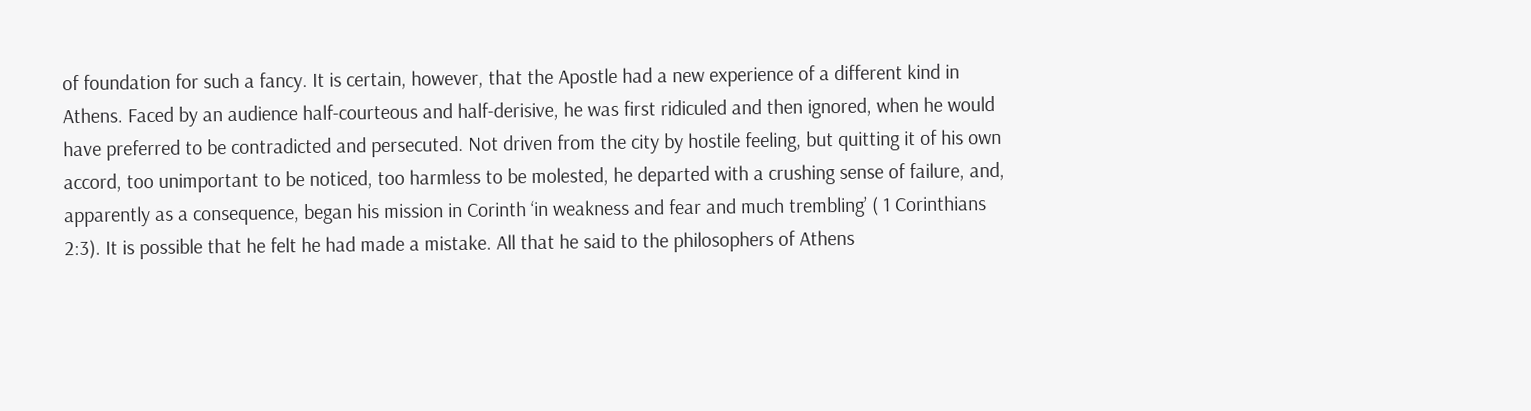of foundation for such a fancy. It is certain, however, that the Apostle had a new experience of a different kind in Athens. Faced by an audience half-courteous and half-derisive, he was first ridiculed and then ignored, when he would have preferred to be contradicted and persecuted. Not driven from the city by hostile feeling, but quitting it of his own accord, too unimportant to be noticed, too harmless to be molested, he departed with a crushing sense of failure, and, apparently as a consequence, began his mission in Corinth ‘in weakness and fear and much trembling’ ( 1 Corinthians 2:3). It is possible that he felt he had made a mistake. All that he said to the philosophers of Athens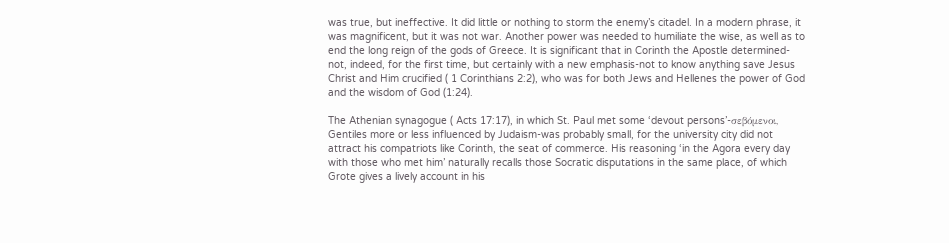was true, but ineffective. It did little or nothing to storm the enemy’s citadel. In a modern phrase, it was magnificent, but it was not war. Another power was needed to humiliate the wise, as well as to end the long reign of the gods of Greece. It is significant that in Corinth the Apostle determined-not, indeed, for the first time, but certainly with a new emphasis-not to know anything save Jesus Christ and Him crucified ( 1 Corinthians 2:2), who was for both Jews and Hellenes the power of God and the wisdom of God (1:24).

The Athenian synagogue ( Acts 17:17), in which St. Paul met some ‘devout persons’-σεβόμενοι, Gentiles more or less influenced by Judaism-was probably small, for the university city did not attract his compatriots like Corinth, the seat of commerce. His reasoning ‘in the Agora every day with those who met him’ naturally recalls those Socratic disputations in the same place, of which Grote gives a lively account in his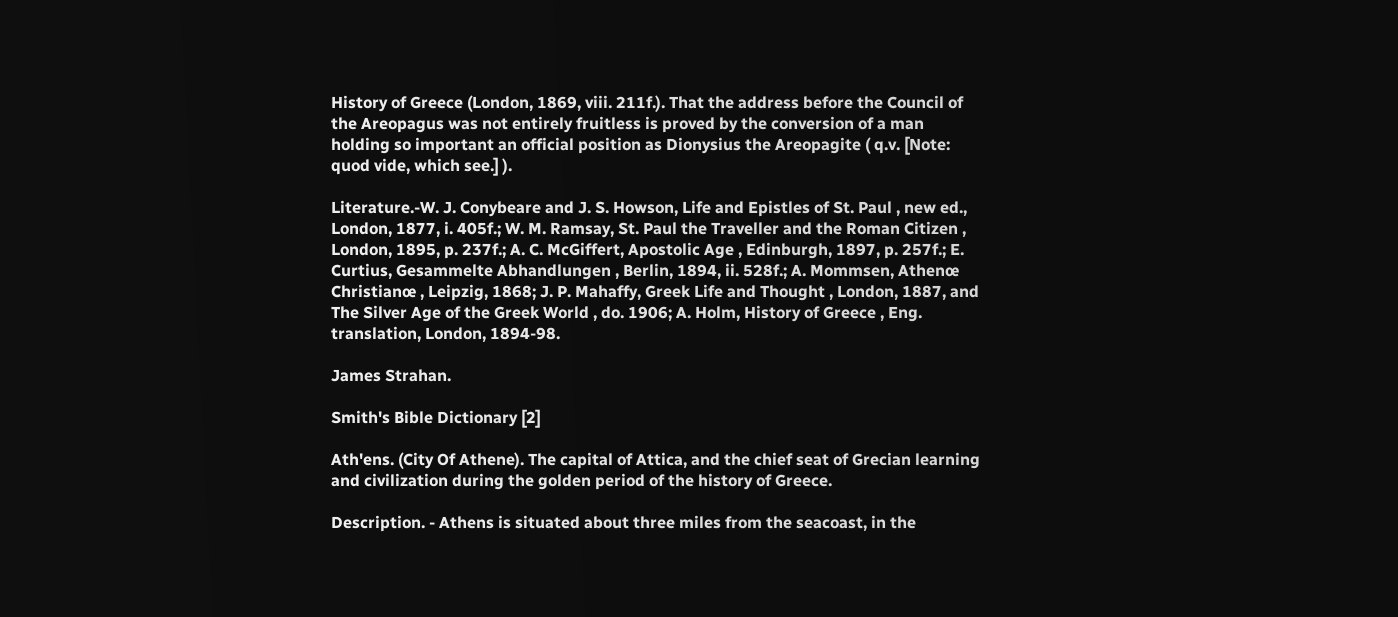History of Greece (London, 1869, viii. 211f.). That the address before the Council of the Areopagus was not entirely fruitless is proved by the conversion of a man holding so important an official position as Dionysius the Areopagite ( q.v. [Note: quod vide, which see.] ).

Literature.-W. J. Conybeare and J. S. Howson, Life and Epistles of St. Paul , new ed., London, 1877, i. 405f.; W. M. Ramsay, St. Paul the Traveller and the Roman Citizen , London, 1895, p. 237f.; A. C. McGiffert, Apostolic Age , Edinburgh, 1897, p. 257f.; E. Curtius, Gesammelte Abhandlungen , Berlin, 1894, ii. 528f.; A. Mommsen, Athenœ Christianœ , Leipzig, 1868; J. P. Mahaffy, Greek Life and Thought , London, 1887, and The Silver Age of the Greek World , do. 1906; A. Holm, History of Greece , Eng. translation, London, 1894-98.

James Strahan.

Smith's Bible Dictionary [2]

Ath'ens. (City Of Athene). The capital of Attica, and the chief seat of Grecian learning and civilization during the golden period of the history of Greece.

Description. - Athens is situated about three miles from the seacoast, in the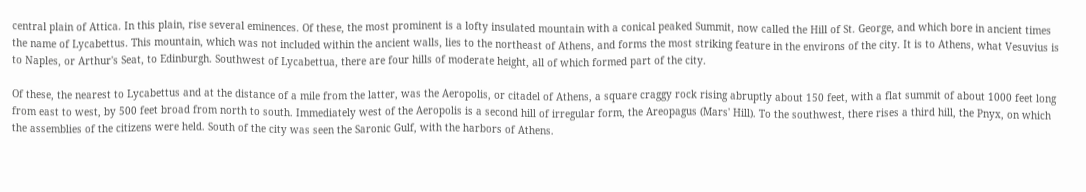central plain of Attica. In this plain, rise several eminences. Of these, the most prominent is a lofty insulated mountain with a conical peaked Summit, now called the Hill of St. George, and which bore in ancient times the name of Lycabettus. This mountain, which was not included within the ancient walls, lies to the northeast of Athens, and forms the most striking feature in the environs of the city. It is to Athens, what Vesuvius is to Naples, or Arthur's Seat, to Edinburgh. Southwest of Lycabettua, there are four hills of moderate height, all of which formed part of the city.

Of these, the nearest to Lycabettus and at the distance of a mile from the latter, was the Aeropolis, or citadel of Athens, a square craggy rock rising abruptly about 150 feet, with a flat summit of about 1000 feet long from east to west, by 500 feet broad from north to south. Immediately west of the Aeropolis is a second hill of irregular form, the Areopagus (Mars' Hill). To the southwest, there rises a third hill, the Pnyx, on which the assemblies of the citizens were held. South of the city was seen the Saronic Gulf, with the harbors of Athens.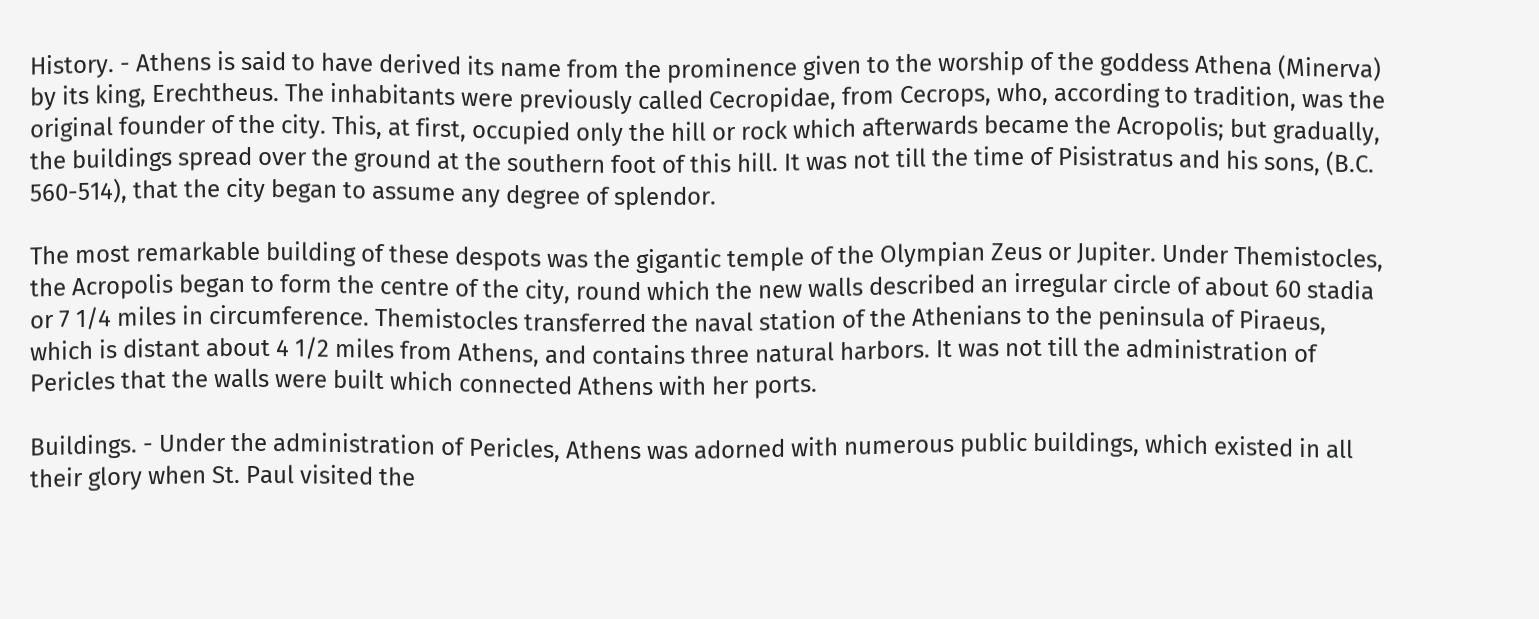History. - Athens is said to have derived its name from the prominence given to the worship of the goddess Athena (Minerva) by its king, Erechtheus. The inhabitants were previously called Cecropidae, from Cecrops, who, according to tradition, was the original founder of the city. This, at first, occupied only the hill or rock which afterwards became the Acropolis; but gradually, the buildings spread over the ground at the southern foot of this hill. It was not till the time of Pisistratus and his sons, (B.C. 560-514), that the city began to assume any degree of splendor.

The most remarkable building of these despots was the gigantic temple of the Olympian Zeus or Jupiter. Under Themistocles, the Acropolis began to form the centre of the city, round which the new walls described an irregular circle of about 60 stadia or 7 1/4 miles in circumference. Themistocles transferred the naval station of the Athenians to the peninsula of Piraeus, which is distant about 4 1/2 miles from Athens, and contains three natural harbors. It was not till the administration of Pericles that the walls were built which connected Athens with her ports.

Buildings. - Under the administration of Pericles, Athens was adorned with numerous public buildings, which existed in all their glory when St. Paul visited the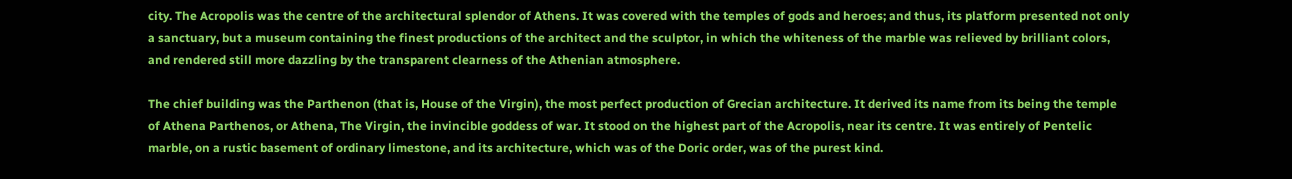city. The Acropolis was the centre of the architectural splendor of Athens. It was covered with the temples of gods and heroes; and thus, its platform presented not only a sanctuary, but a museum containing the finest productions of the architect and the sculptor, in which the whiteness of the marble was relieved by brilliant colors, and rendered still more dazzling by the transparent clearness of the Athenian atmosphere.

The chief building was the Parthenon (that is, House of the Virgin), the most perfect production of Grecian architecture. It derived its name from its being the temple of Athena Parthenos, or Athena, The Virgin, the invincible goddess of war. It stood on the highest part of the Acropolis, near its centre. It was entirely of Pentelic marble, on a rustic basement of ordinary limestone, and its architecture, which was of the Doric order, was of the purest kind.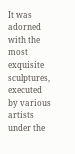It was adorned with the most exquisite sculptures, executed by various artists under the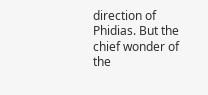direction of Phidias. But the chief wonder of the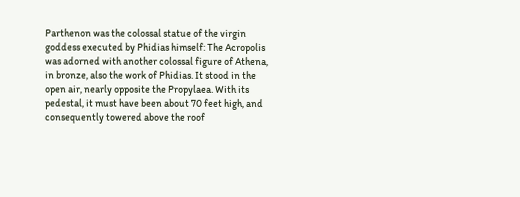Parthenon was the colossal statue of the virgin goddess executed by Phidias himself: The Acropolis was adorned with another colossal figure of Athena, in bronze, also the work of Phidias. It stood in the open air, nearly opposite the Propylaea. With its pedestal, it must have been about 70 feet high, and consequently towered above the roof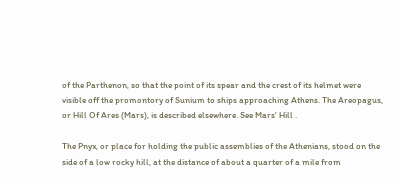of the Parthenon, so that the point of its spear and the crest of its helmet were visible off the promontory of Sunium to ships approaching Athens. The Areopagus, or Hill Of Ares (Mars), is described elsewhere. See Mars' Hill .

The Pnyx, or place for holding the public assemblies of the Athenians, stood on the side of a low rocky hill, at the distance of about a quarter of a mile from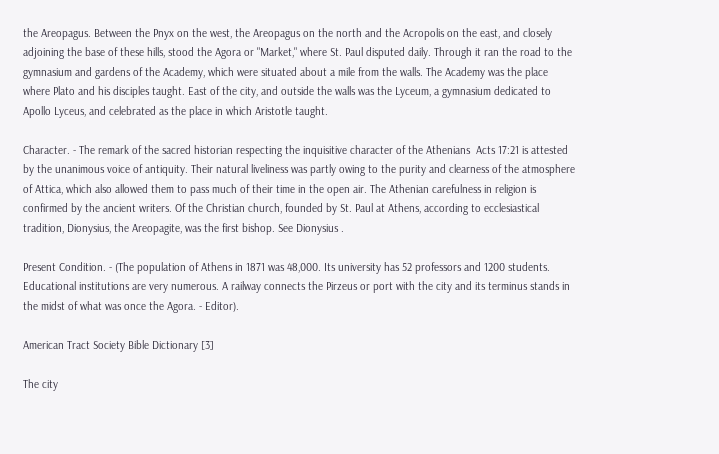the Areopagus. Between the Pnyx on the west, the Areopagus on the north and the Acropolis on the east, and closely adjoining the base of these hills, stood the Agora or "Market," where St. Paul disputed daily. Through it ran the road to the gymnasium and gardens of the Academy, which were situated about a mile from the walls. The Academy was the place where Plato and his disciples taught. East of the city, and outside the walls was the Lyceum, a gymnasium dedicated to Apollo Lyceus, and celebrated as the place in which Aristotle taught.

Character. - The remark of the sacred historian respecting the inquisitive character of the Athenians  Acts 17:21 is attested by the unanimous voice of antiquity. Their natural liveliness was partly owing to the purity and clearness of the atmosphere of Attica, which also allowed them to pass much of their time in the open air. The Athenian carefulness in religion is confirmed by the ancient writers. Of the Christian church, founded by St. Paul at Athens, according to ecclesiastical tradition, Dionysius, the Areopagite, was the first bishop. See Dionysius .

Present Condition. - (The population of Athens in 1871 was 48,000. Its university has 52 professors and 1200 students. Educational institutions are very numerous. A railway connects the Pirzeus or port with the city and its terminus stands in the midst of what was once the Agora. - Editor).

American Tract Society Bible Dictionary [3]

The city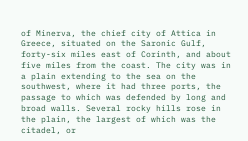of Minerva, the chief city of Attica in Greece, situated on the Saronic Gulf, forty-six miles east of Corinth, and about five miles from the coast. The city was in a plain extending to the sea on the southwest, where it had three ports, the passage to which was defended by long and broad walls. Several rocky hills rose in the plain, the largest of which was the citadel, or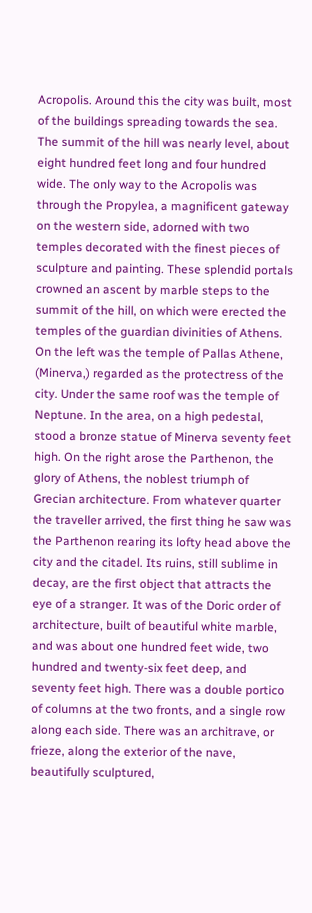Acropolis. Around this the city was built, most of the buildings spreading towards the sea. The summit of the hill was nearly level, about eight hundred feet long and four hundred wide. The only way to the Acropolis was through the Propylea, a magnificent gateway on the western side, adorned with two temples decorated with the finest pieces of sculpture and painting. These splendid portals crowned an ascent by marble steps to the summit of the hill, on which were erected the temples of the guardian divinities of Athens. On the left was the temple of Pallas Athene, (Minerva,) regarded as the protectress of the city. Under the same roof was the temple of Neptune. In the area, on a high pedestal, stood a bronze statue of Minerva seventy feet high. On the right arose the Parthenon, the glory of Athens, the noblest triumph of Grecian architecture. From whatever quarter the traveller arrived, the first thing he saw was the Parthenon rearing its lofty head above the city and the citadel. Its ruins, still sublime in decay, are the first object that attracts the eye of a stranger. It was of the Doric order of architecture, built of beautiful white marble, and was about one hundred feet wide, two hundred and twenty-six feet deep, and seventy feet high. There was a double portico of columns at the two fronts, and a single row along each side. There was an architrave, or frieze, along the exterior of the nave, beautifully sculptured,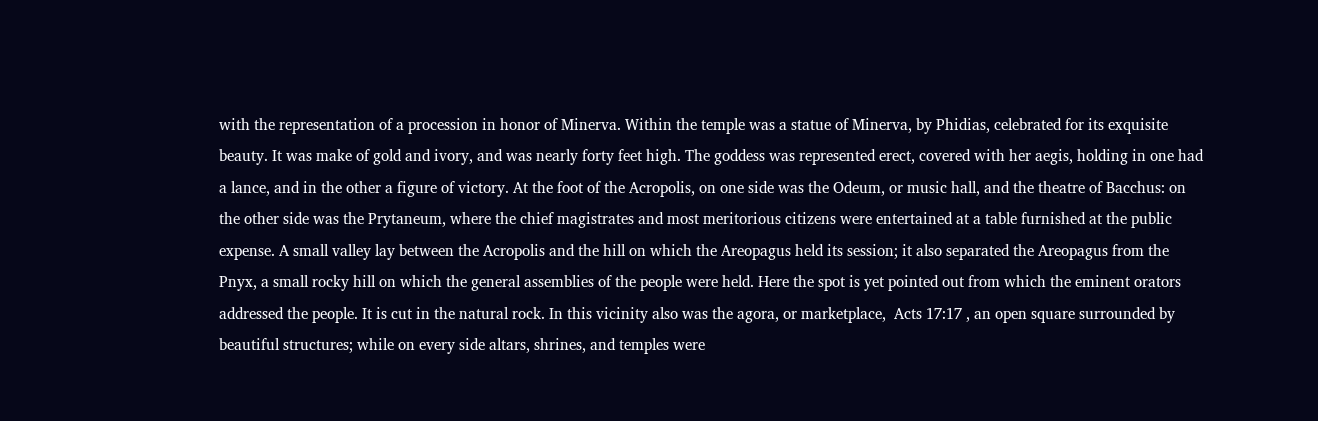with the representation of a procession in honor of Minerva. Within the temple was a statue of Minerva, by Phidias, celebrated for its exquisite beauty. It was make of gold and ivory, and was nearly forty feet high. The goddess was represented erect, covered with her aegis, holding in one had a lance, and in the other a figure of victory. At the foot of the Acropolis, on one side was the Odeum, or music hall, and the theatre of Bacchus: on the other side was the Prytaneum, where the chief magistrates and most meritorious citizens were entertained at a table furnished at the public expense. A small valley lay between the Acropolis and the hill on which the Areopagus held its session; it also separated the Areopagus from the Pnyx, a small rocky hill on which the general assemblies of the people were held. Here the spot is yet pointed out from which the eminent orators addressed the people. It is cut in the natural rock. In this vicinity also was the agora, or marketplace,  Acts 17:17 , an open square surrounded by beautiful structures; while on every side altars, shrines, and temples were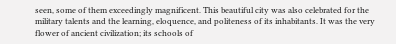seen, some of them exceedingly magnificent. This beautiful city was also celebrated for the military talents and the learning, eloquence, and politeness of its inhabitants. It was the very flower of ancient civilization; its schools of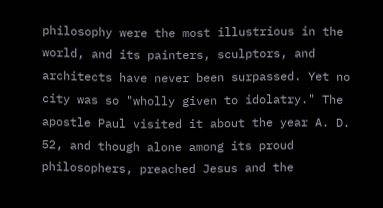philosophy were the most illustrious in the world, and its painters, sculptors, and architects have never been surpassed. Yet no city was so "wholly given to idolatry." The apostle Paul visited it about the year A. D. 52, and though alone among its proud philosophers, preached Jesus and the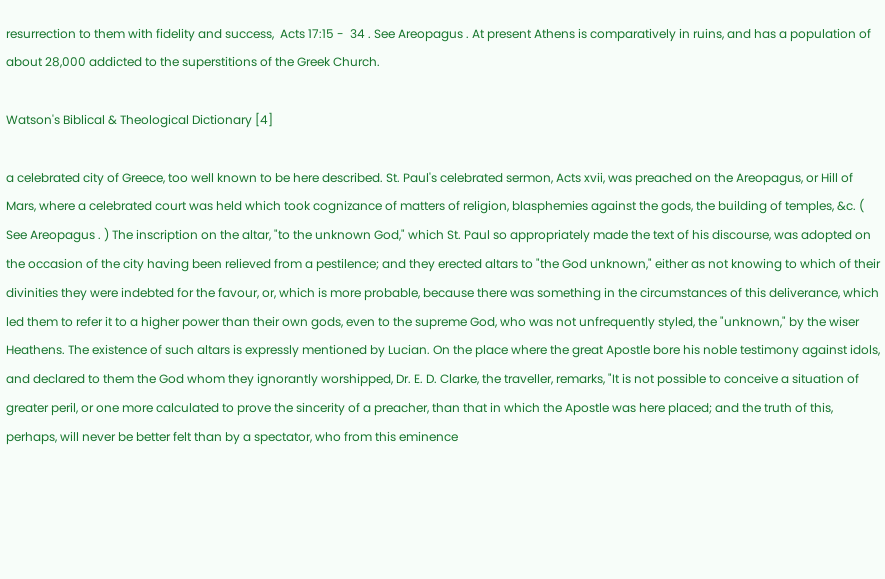resurrection to them with fidelity and success,  Acts 17:15 -  34 . See Areopagus . At present Athens is comparatively in ruins, and has a population of about 28,000 addicted to the superstitions of the Greek Church.

Watson's Biblical & Theological Dictionary [4]

a celebrated city of Greece, too well known to be here described. St. Paul's celebrated sermon, Acts xvii, was preached on the Areopagus, or Hill of Mars, where a celebrated court was held which took cognizance of matters of religion, blasphemies against the gods, the building of temples, &c. ( See Areopagus . ) The inscription on the altar, "to the unknown God," which St. Paul so appropriately made the text of his discourse, was adopted on the occasion of the city having been relieved from a pestilence; and they erected altars to "the God unknown," either as not knowing to which of their divinities they were indebted for the favour, or, which is more probable, because there was something in the circumstances of this deliverance, which led them to refer it to a higher power than their own gods, even to the supreme God, who was not unfrequently styled, the "unknown," by the wiser Heathens. The existence of such altars is expressly mentioned by Lucian. On the place where the great Apostle bore his noble testimony against idols, and declared to them the God whom they ignorantly worshipped, Dr. E. D. Clarke, the traveller, remarks, "It is not possible to conceive a situation of greater peril, or one more calculated to prove the sincerity of a preacher, than that in which the Apostle was here placed; and the truth of this, perhaps, will never be better felt than by a spectator, who from this eminence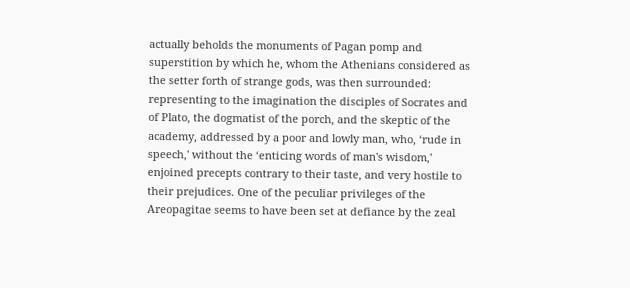actually beholds the monuments of Pagan pomp and superstition by which he, whom the Athenians considered as the setter forth of strange gods, was then surrounded: representing to the imagination the disciples of Socrates and of Plato, the dogmatist of the porch, and the skeptic of the academy, addressed by a poor and lowly man, who, ‘rude in speech,' without the ‘enticing words of man's wisdom,' enjoined precepts contrary to their taste, and very hostile to their prejudices. One of the peculiar privileges of the Areopagitae seems to have been set at defiance by the zeal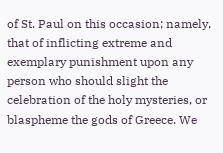of St. Paul on this occasion; namely, that of inflicting extreme and exemplary punishment upon any person who should slight the celebration of the holy mysteries, or blaspheme the gods of Greece. We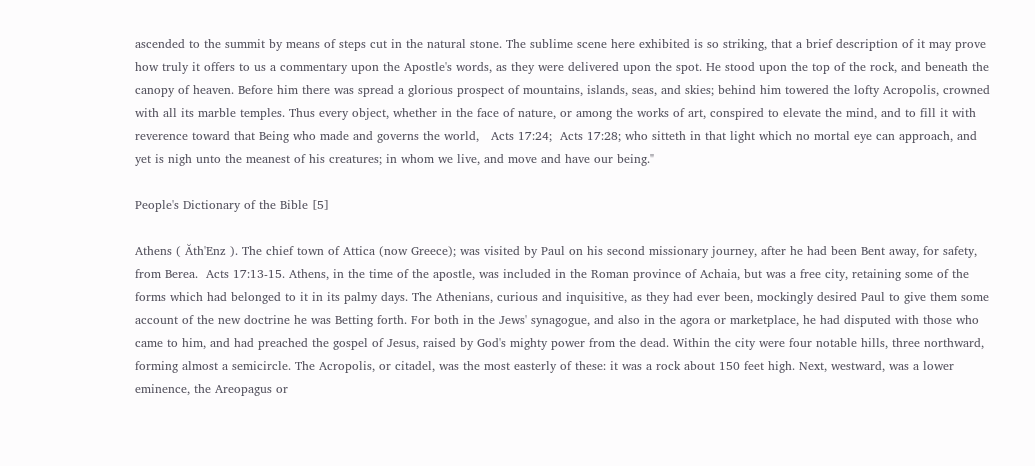ascended to the summit by means of steps cut in the natural stone. The sublime scene here exhibited is so striking, that a brief description of it may prove how truly it offers to us a commentary upon the Apostle's words, as they were delivered upon the spot. He stood upon the top of the rock, and beneath the canopy of heaven. Before him there was spread a glorious prospect of mountains, islands, seas, and skies; behind him towered the lofty Acropolis, crowned with all its marble temples. Thus every object, whether in the face of nature, or among the works of art, conspired to elevate the mind, and to fill it with reverence toward that Being who made and governs the world,   Acts 17:24;  Acts 17:28; who sitteth in that light which no mortal eye can approach, and yet is nigh unto the meanest of his creatures; in whom we live, and move and have our being."

People's Dictionary of the Bible [5]

Athens ( Ăth'Enz ). The chief town of Attica (now Greece); was visited by Paul on his second missionary journey, after he had been Bent away, for safety, from Berea.  Acts 17:13-15. Athens, in the time of the apostle, was included in the Roman province of Achaia, but was a free city, retaining some of the forms which had belonged to it in its palmy days. The Athenians, curious and inquisitive, as they had ever been, mockingly desired Paul to give them some account of the new doctrine he was Betting forth. For both in the Jews' synagogue, and also in the agora or marketplace, he had disputed with those who came to him, and had preached the gospel of Jesus, raised by God's mighty power from the dead. Within the city were four notable hills, three northward, forming almost a semicircle. The Acropolis, or citadel, was the most easterly of these: it was a rock about 150 feet high. Next, westward, was a lower eminence, the Areopagus or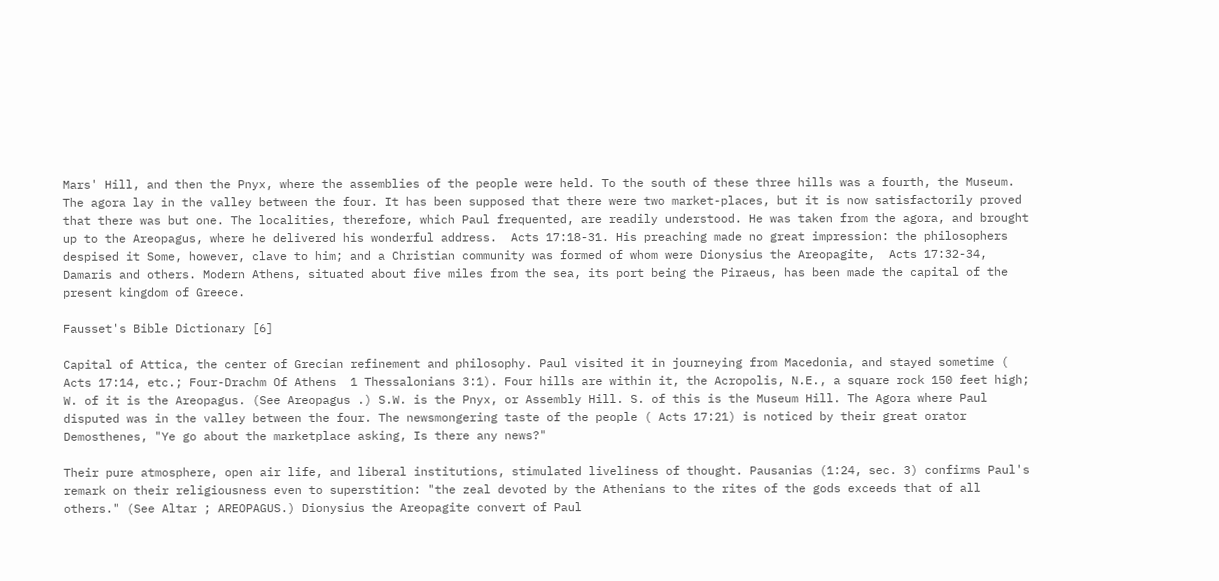Mars' Hill, and then the Pnyx, where the assemblies of the people were held. To the south of these three hills was a fourth, the Museum. The agora lay in the valley between the four. It has been supposed that there were two market-places, but it is now satisfactorily proved that there was but one. The localities, therefore, which Paul frequented, are readily understood. He was taken from the agora, and brought up to the Areopagus, where he delivered his wonderful address.  Acts 17:18-31. His preaching made no great impression: the philosophers despised it Some, however, clave to him; and a Christian community was formed of whom were Dionysius the Areopagite,  Acts 17:32-34, Damaris and others. Modern Athens, situated about five miles from the sea, its port being the Piraeus, has been made the capital of the present kingdom of Greece.

Fausset's Bible Dictionary [6]

Capital of Attica, the center of Grecian refinement and philosophy. Paul visited it in journeying from Macedonia, and stayed sometime ( Acts 17:14, etc.; Four-Drachm Of Athens  1 Thessalonians 3:1). Four hills are within it, the Acropolis, N.E., a square rock 150 feet high; W. of it is the Areopagus. (See Areopagus .) S.W. is the Pnyx, or Assembly Hill. S. of this is the Museum Hill. The Agora where Paul disputed was in the valley between the four. The newsmongering taste of the people ( Acts 17:21) is noticed by their great orator Demosthenes, "Ye go about the marketplace asking, Is there any news?"

Their pure atmosphere, open air life, and liberal institutions, stimulated liveliness of thought. Pausanias (1:24, sec. 3) confirms Paul's remark on their religiousness even to superstition: "the zeal devoted by the Athenians to the rites of the gods exceeds that of all others." (See Altar ; AREOPAGUS.) Dionysius the Areopagite convert of Paul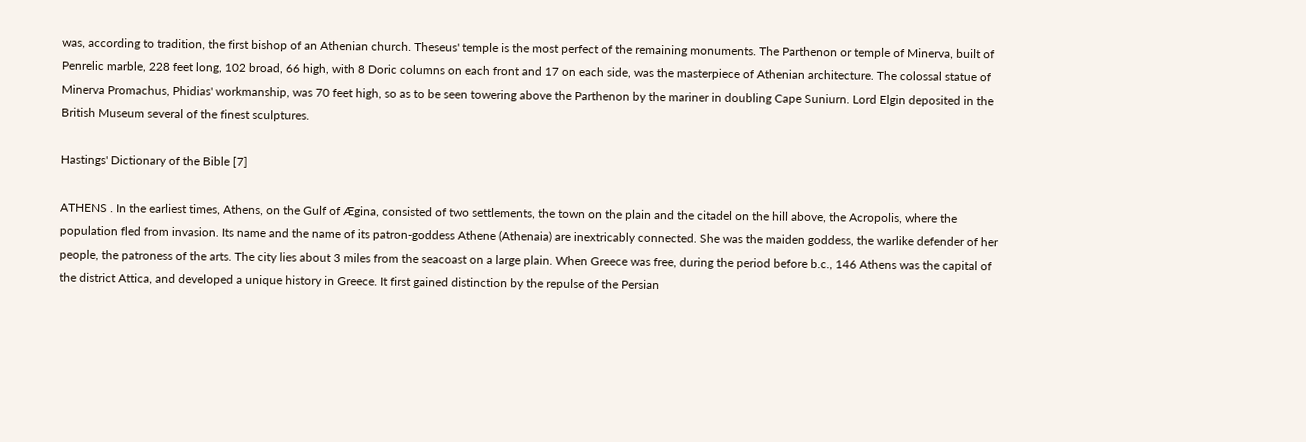was, according to tradition, the first bishop of an Athenian church. Theseus' temple is the most perfect of the remaining monuments. The Parthenon or temple of Minerva, built of Penrelic marble, 228 feet long, 102 broad, 66 high, with 8 Doric columns on each front and 17 on each side, was the masterpiece of Athenian architecture. The colossal statue of Minerva Promachus, Phidias' workmanship, was 70 feet high, so as to be seen towering above the Parthenon by the mariner in doubling Cape Suniurn. Lord Elgin deposited in the British Museum several of the finest sculptures.

Hastings' Dictionary of the Bible [7]

ATHENS . In the earliest times, Athens, on the Gulf of Ægina, consisted of two settlements, the town on the plain and the citadel on the hill above, the Acropolis, where the population fled from invasion. Its name and the name of its patron-goddess Athene (Athenaia) are inextricably connected. She was the maiden goddess, the warlike defender of her people, the patroness of the arts. The city lies about 3 miles from the seacoast on a large plain. When Greece was free, during the period before b.c., 146 Athens was the capital of the district Attica, and developed a unique history in Greece. It first gained distinction by the repulse of the Persian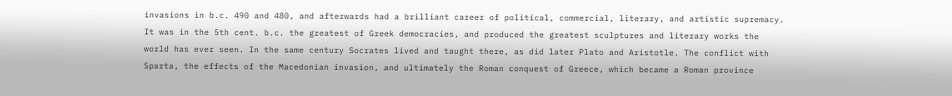invasions in b.c. 490 and 480, and afterwards had a brilliant career of political, commercial, literary, and artistic supremacy. It was in the 5th cent. b.c. the greatest of Greek democracies, and produced the greatest sculptures and literary works the world has ever seen. In the same century Socrates lived and taught there, as did later Plato and Aristotle. The conflict with Sparta, the effects of the Macedonian invasion, and ultimately the Roman conquest of Greece, which became a Roman province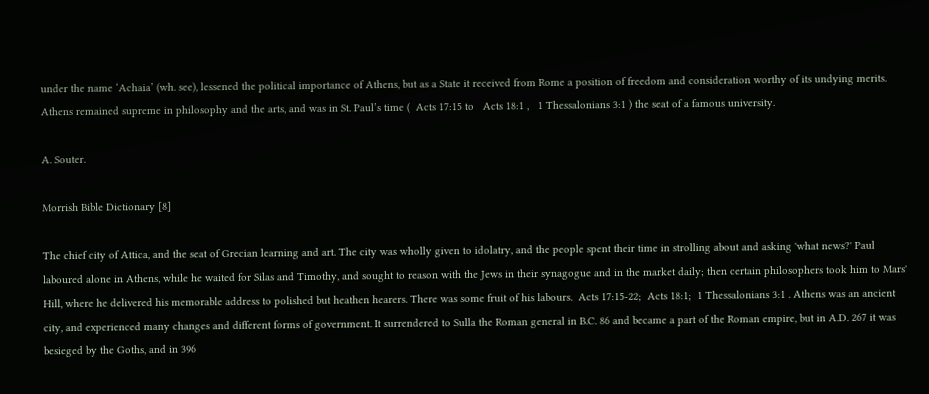under the name ‘Achaia’ (wh. see), lessened the political importance of Athens, but as a State it received from Rome a position of freedom and consideration worthy of its undying merits. Athens remained supreme in philosophy and the arts, and was in St. Paul’s time (  Acts 17:15 to   Acts 18:1 ,   1 Thessalonians 3:1 ) the seat of a famous university.

A. Souter.

Morrish Bible Dictionary [8]

The chief city of Attica, and the seat of Grecian learning and art. The city was wholly given to idolatry, and the people spent their time in strolling about and asking 'what news?' Paul laboured alone in Athens, while he waited for Silas and Timothy, and sought to reason with the Jews in their synagogue and in the market daily; then certain philosophers took him to Mars' Hill, where he delivered his memorable address to polished but heathen hearers. There was some fruit of his labours.  Acts 17:15-22;  Acts 18:1;  1 Thessalonians 3:1 . Athens was an ancient city, and experienced many changes and different forms of government. It surrendered to Sulla the Roman general in B.C. 86 and became a part of the Roman empire, but in A.D. 267 it was besieged by the Goths, and in 396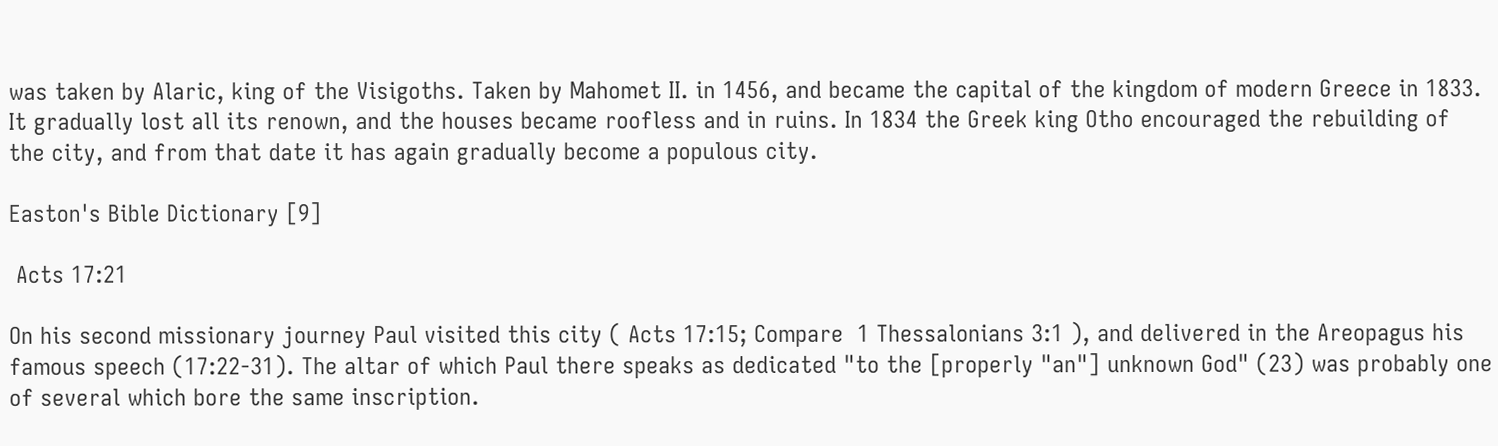was taken by Alaric, king of the Visigoths. Taken by Mahomet II. in 1456, and became the capital of the kingdom of modern Greece in 1833. It gradually lost all its renown, and the houses became roofless and in ruins. In 1834 the Greek king Otho encouraged the rebuilding of the city, and from that date it has again gradually become a populous city.

Easton's Bible Dictionary [9]

 Acts 17:21

On his second missionary journey Paul visited this city ( Acts 17:15; Compare  1 Thessalonians 3:1 ), and delivered in the Areopagus his famous speech (17:22-31). The altar of which Paul there speaks as dedicated "to the [properly "an"] unknown God" (23) was probably one of several which bore the same inscription.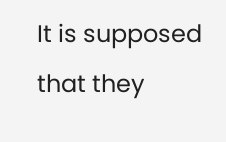It is supposed that they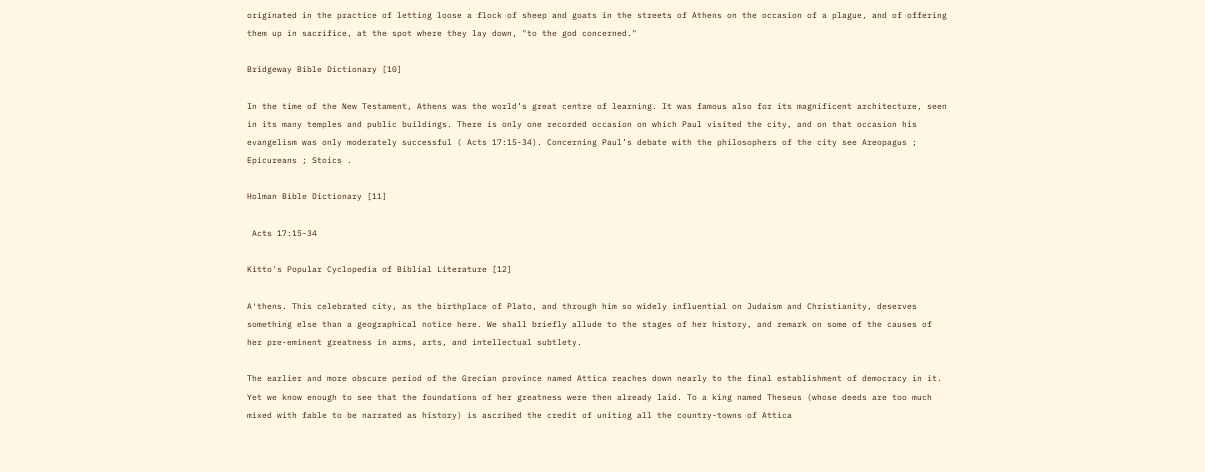originated in the practice of letting loose a flock of sheep and goats in the streets of Athens on the occasion of a plague, and of offering them up in sacrifice, at the spot where they lay down, "to the god concerned."

Bridgeway Bible Dictionary [10]

In the time of the New Testament, Athens was the world’s great centre of learning. It was famous also for its magnificent architecture, seen in its many temples and public buildings. There is only one recorded occasion on which Paul visited the city, and on that occasion his evangelism was only moderately successful ( Acts 17:15-34). Concerning Paul’s debate with the philosophers of the city see Areopagus ; Epicureans ; Stoics .

Holman Bible Dictionary [11]

 Acts 17:15-34

Kitto's Popular Cyclopedia of Biblial Literature [12]

A′thens. This celebrated city, as the birthplace of Plato, and through him so widely influential on Judaism and Christianity, deserves something else than a geographical notice here. We shall briefly allude to the stages of her history, and remark on some of the causes of her pre-eminent greatness in arms, arts, and intellectual subtlety.

The earlier and more obscure period of the Grecian province named Attica reaches down nearly to the final establishment of democracy in it. Yet we know enough to see that the foundations of her greatness were then already laid. To a king named Theseus (whose deeds are too much mixed with fable to be narrated as history) is ascribed the credit of uniting all the country-towns of Attica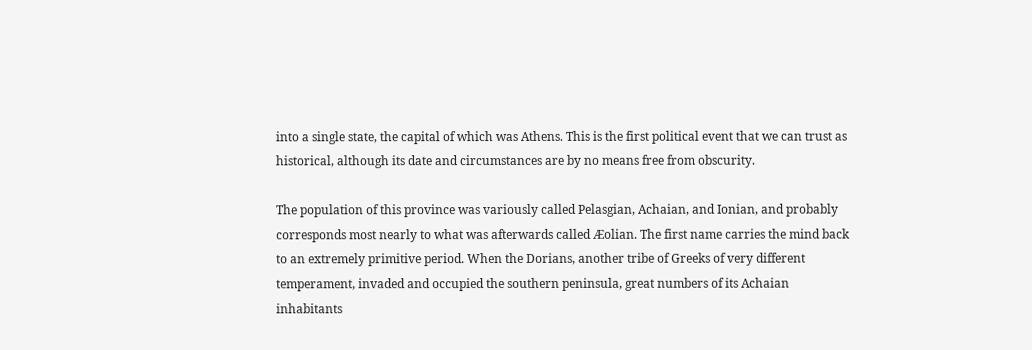into a single state, the capital of which was Athens. This is the first political event that we can trust as historical, although its date and circumstances are by no means free from obscurity.

The population of this province was variously called Pelasgian, Achaian, and Ionian, and probably corresponds most nearly to what was afterwards called Æolian. The first name carries the mind back to an extremely primitive period. When the Dorians, another tribe of Greeks of very different temperament, invaded and occupied the southern peninsula, great numbers of its Achaian inhabitants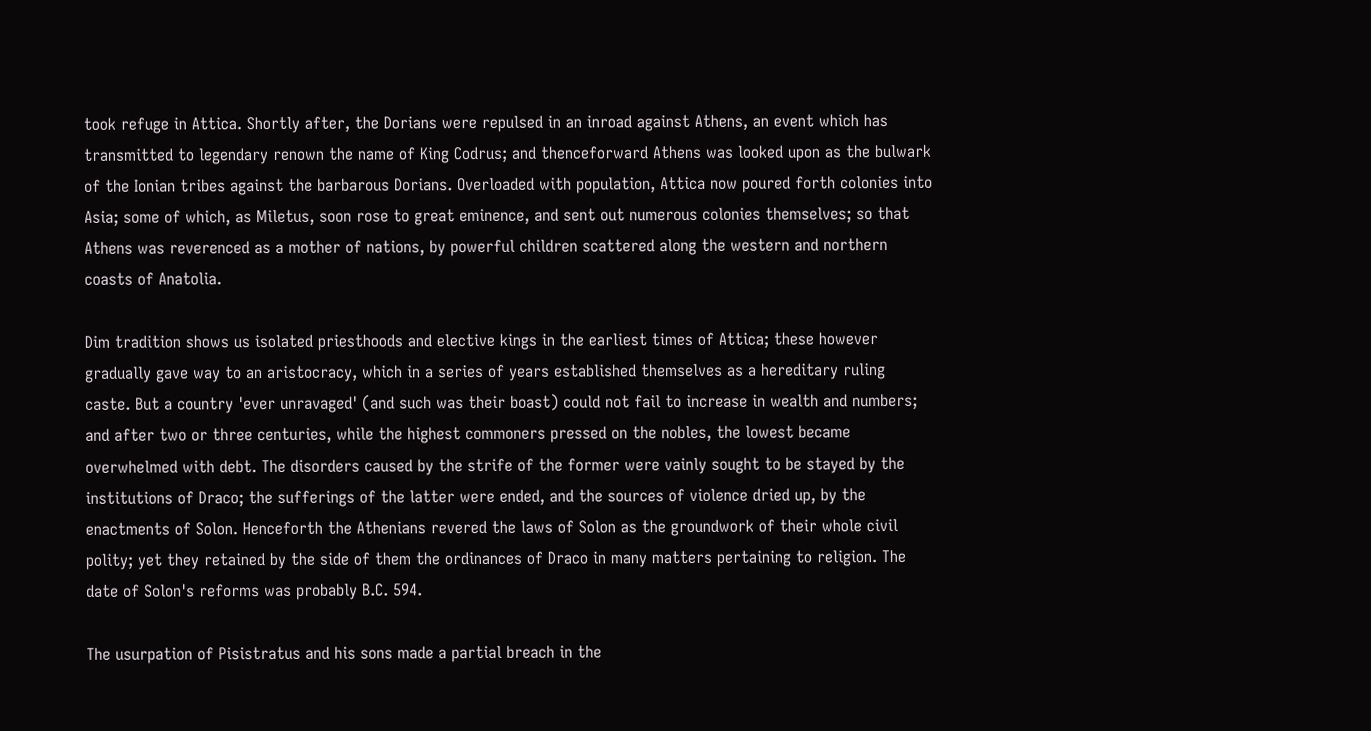took refuge in Attica. Shortly after, the Dorians were repulsed in an inroad against Athens, an event which has transmitted to legendary renown the name of King Codrus; and thenceforward Athens was looked upon as the bulwark of the Ionian tribes against the barbarous Dorians. Overloaded with population, Attica now poured forth colonies into Asia; some of which, as Miletus, soon rose to great eminence, and sent out numerous colonies themselves; so that Athens was reverenced as a mother of nations, by powerful children scattered along the western and northern coasts of Anatolia.

Dim tradition shows us isolated priesthoods and elective kings in the earliest times of Attica; these however gradually gave way to an aristocracy, which in a series of years established themselves as a hereditary ruling caste. But a country 'ever unravaged' (and such was their boast) could not fail to increase in wealth and numbers; and after two or three centuries, while the highest commoners pressed on the nobles, the lowest became overwhelmed with debt. The disorders caused by the strife of the former were vainly sought to be stayed by the institutions of Draco; the sufferings of the latter were ended, and the sources of violence dried up, by the enactments of Solon. Henceforth the Athenians revered the laws of Solon as the groundwork of their whole civil polity; yet they retained by the side of them the ordinances of Draco in many matters pertaining to religion. The date of Solon's reforms was probably B.C. 594.

The usurpation of Pisistratus and his sons made a partial breach in the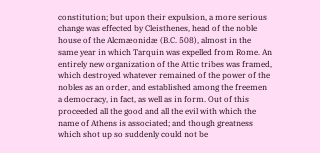constitution; but upon their expulsion, a more serious change was effected by Cleisthenes, head of the noble house of the Alcmæonidæ (B.C. 508), almost in the same year in which Tarquin was expelled from Rome. An entirely new organization of the Attic tribes was framed, which destroyed whatever remained of the power of the nobles as an order, and established among the freemen a democracy, in fact, as well as in form. Out of this proceeded all the good and all the evil with which the name of Athens is associated; and though greatness which shot up so suddenly could not be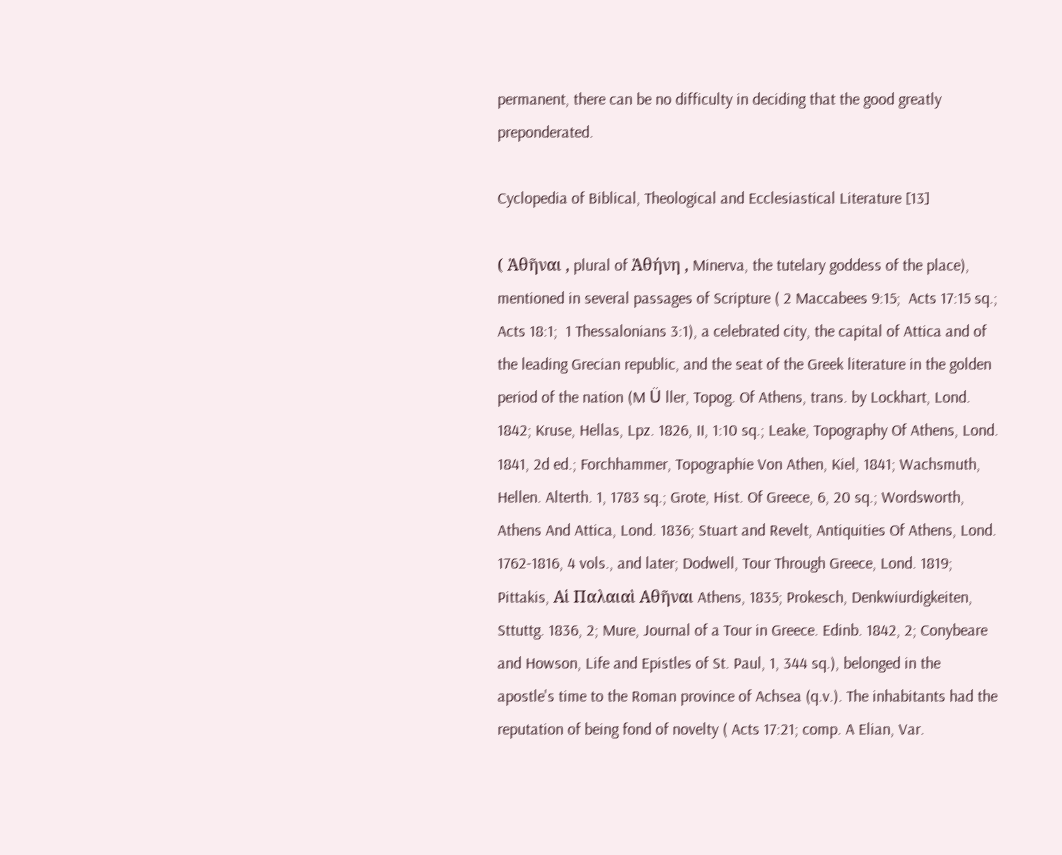permanent, there can be no difficulty in deciding that the good greatly preponderated.

Cyclopedia of Biblical, Theological and Ecclesiastical Literature [13]

( Ἀθῆναι , plural of Ἀθήνη , Minerva, the tutelary goddess of the place), mentioned in several passages of Scripture ( 2 Maccabees 9:15;  Acts 17:15 sq.;  Acts 18:1;  1 Thessalonians 3:1), a celebrated city, the capital of Attica and of the leading Grecian republic, and the seat of the Greek literature in the golden period of the nation (M Ü ller, Topog. Of Athens, trans. by Lockhart, Lond. 1842; Kruse, Hellas, Lpz. 1826, II, 1:10 sq.; Leake, Topography Of Athens, Lond. 1841, 2d ed.; Forchhammer, Topographie Von Athen, Kiel, 1841; Wachsmuth, Hellen. Alterth. 1, 1783 sq.; Grote, Hist. Of Greece, 6, 20 sq.; Wordsworth, Athens And Attica, Lond. 1836; Stuart and Revelt, Antiquities Of Athens, Lond. 1762-1816, 4 vols., and later; Dodwell, Tour Through Greece, Lond. 1819; Pittakis, Αἱ Παλαιαὶ Αθῆναι Athens, 1835; Prokesch, Denkwiurdigkeiten, Sttuttg. 1836, 2; Mure, Journal of a Tour in Greece. Edinb. 1842, 2; Conybeare and Howson, Life and Epistles of St. Paul, 1, 344 sq.), belonged in the apostle's time to the Roman province of Achsea (q.v.). The inhabitants had the reputation of being fond of novelty ( Acts 17:21; comp. A Elian, Var.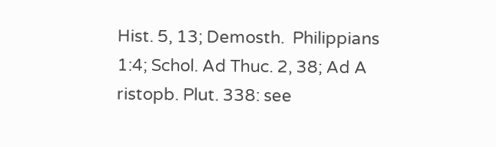Hist. 5, 13; Demosth.  Philippians 1:4; Schol. Ad Thuc. 2, 38; Ad A ristopb. Plut. 338: see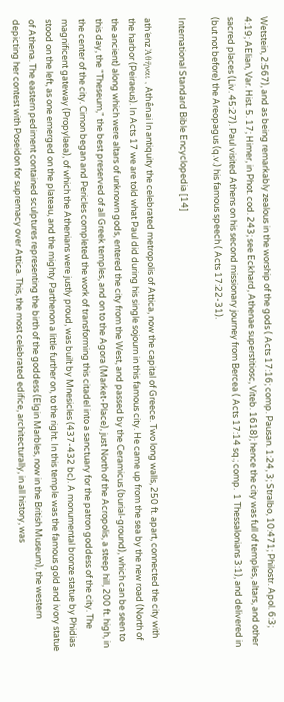Wetstein, 2:567), and as being remarkably zealous in the worship of the gods ( Acts 17:16; comp. Pausan. 1:24, 3; Stralbo, 10:471; Philostr. Apol. 6:3; 4:19; AElian, Var. Hist. 5. 17; Himer, in Phot. cod. 243; see Eckhard, Athenae superstitiosc, Viteb. 1618); hence the city was full of temples, altars, and other sacred places (Liv. 45:27). Paul visited Athens on his second missionary journey from Bercea ( Acts 17:14 sq.; comp.  1 Thessalonians 3:1), and delivered in (but not before) the Areopagus (q.v.) his famous speech ( Acts 17:22-31).

International Standard Bible Encyclopedia [14]

ath´enz Ἀθῆναι , Athḗnai In antiquity the celebrated metropolis of Attica, now the capital of Greece. Two long walls, 250 ft. apart, connected the city with the harbor (Peiraeus). In Acts 17 we are told what Paul did during his single sojourn in this famous city. He came up from the sea by the new road (North of the ancient) along which were altars of unknown gods, entered the city from the West, and passed by the Ceramicus (burial-ground), which can be seen to this day, the "Theseum," the best preserved of all Greek temples, and on to the Agora (Market-Place), just North of the Acropolis, a steep hill, 200 ft. high, in the center of the city. Cimon began and Pericles completed the work of transforming this citadel into a sanctuary for the patron goddess of the city. The magnificent gateway (Propylaea), of which the Athenians were justly proud, was built by Mnesicles (437-432 bc). A monumental bronze statue by Phidias stood on the left, as one emerged on the plateau, and the mighty Parthenon a little further on, to the right. In this temple was the famous gold and ivory statue of Athena. The eastern pediment contained sculptures representing the birth of the goddess (Elgin Marbles, now in the British Museum), the western depicting her contest with Poseidon for supremacy over Attica. This, the most celebrated edifice, architecturally, in all history, was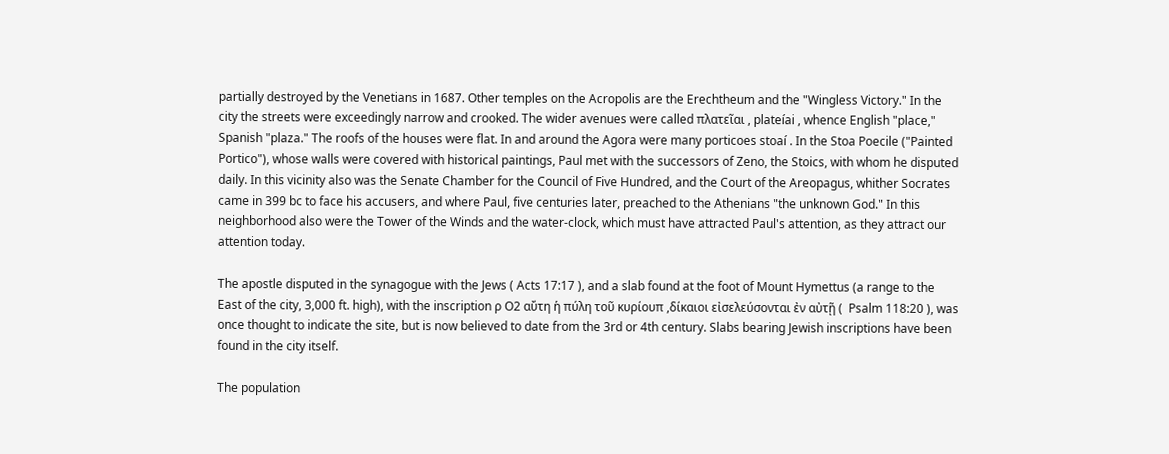partially destroyed by the Venetians in 1687. Other temples on the Acropolis are the Erechtheum and the "Wingless Victory." In the city the streets were exceedingly narrow and crooked. The wider avenues were called πλατεῖαι , plateı́ai , whence English "place," Spanish "plaza." The roofs of the houses were flat. In and around the Agora were many porticoes stoaı́ . In the Stoa Poecile ("Painted Portico"), whose walls were covered with historical paintings, Paul met with the successors of Zeno, the Stoics, with whom he disputed daily. In this vicinity also was the Senate Chamber for the Council of Five Hundred, and the Court of the Areopagus, whither Socrates came in 399 bc to face his accusers, and where Paul, five centuries later, preached to the Athenians "the unknown God." In this neighborhood also were the Tower of the Winds and the water-clock, which must have attracted Paul's attention, as they attract our attention today.

The apostle disputed in the synagogue with the Jews ( Acts 17:17 ), and a slab found at the foot of Mount Hymettus (a range to the East of the city, 3,000 ft. high), with the inscription ρ Ο2 αὔτη ἡ πύλη τοῦ κυρίουπ ,δίκαιοι εἰσελεύσονται ἐν αὐτῇ (  Psalm 118:20 ), was once thought to indicate the site, but is now believed to date from the 3rd or 4th century. Slabs bearing Jewish inscriptions have been found in the city itself.

The population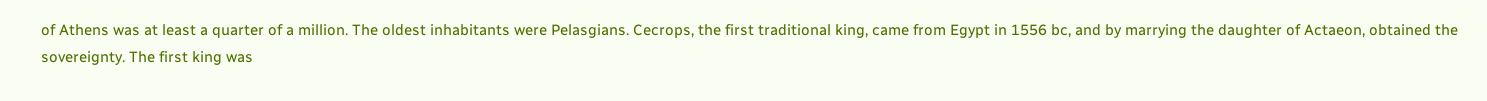of Athens was at least a quarter of a million. The oldest inhabitants were Pelasgians. Cecrops, the first traditional king, came from Egypt in 1556 bc, and by marrying the daughter of Actaeon, obtained the sovereignty. The first king was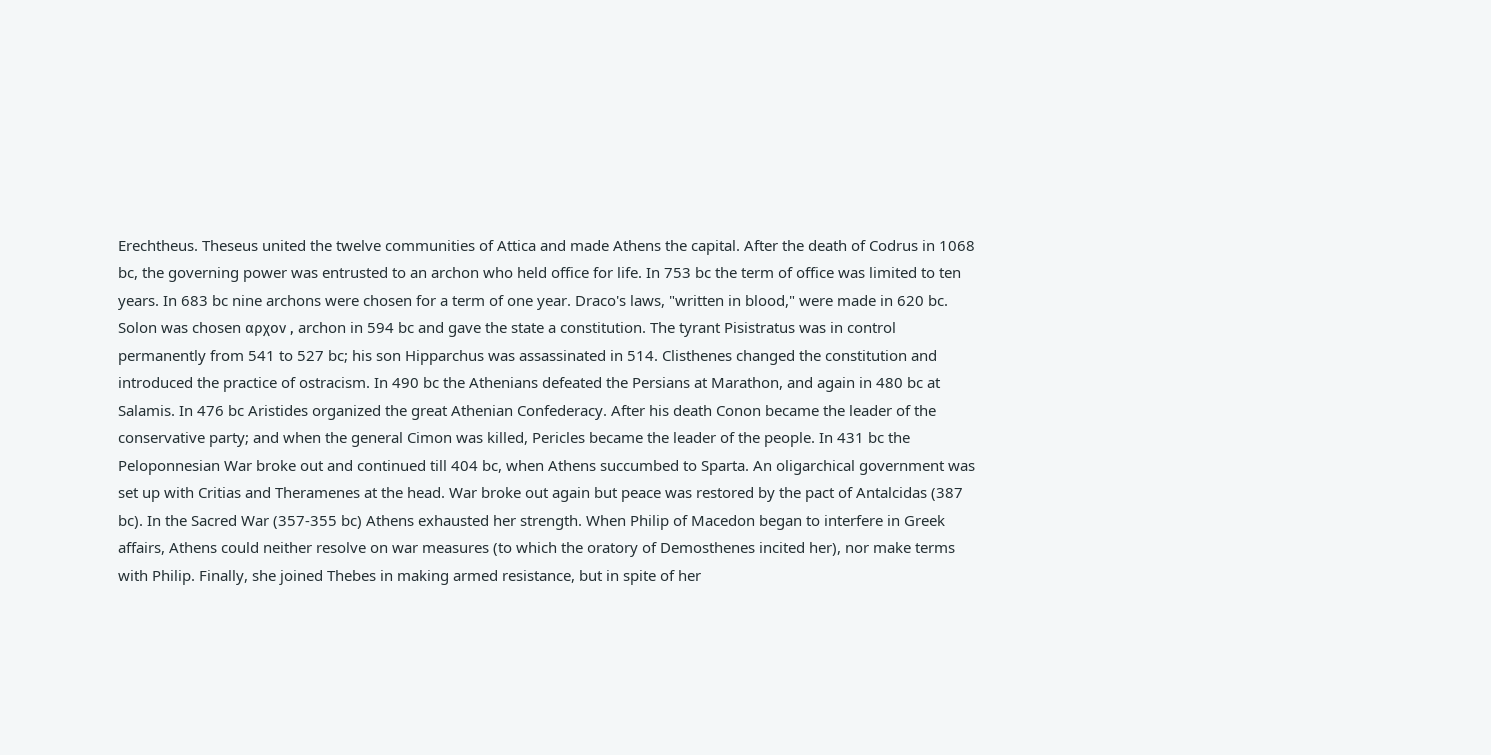Erechtheus. Theseus united the twelve communities of Attica and made Athens the capital. After the death of Codrus in 1068 bc, the governing power was entrusted to an archon who held office for life. In 753 bc the term of office was limited to ten years. In 683 bc nine archons were chosen for a term of one year. Draco's laws, "written in blood," were made in 620 bc. Solon was chosen αρχον , archon in 594 bc and gave the state a constitution. The tyrant Pisistratus was in control permanently from 541 to 527 bc; his son Hipparchus was assassinated in 514. Clisthenes changed the constitution and introduced the practice of ostracism. In 490 bc the Athenians defeated the Persians at Marathon, and again in 480 bc at Salamis. In 476 bc Aristides organized the great Athenian Confederacy. After his death Conon became the leader of the conservative party; and when the general Cimon was killed, Pericles became the leader of the people. In 431 bc the Peloponnesian War broke out and continued till 404 bc, when Athens succumbed to Sparta. An oligarchical government was set up with Critias and Theramenes at the head. War broke out again but peace was restored by the pact of Antalcidas (387 bc). In the Sacred War (357-355 bc) Athens exhausted her strength. When Philip of Macedon began to interfere in Greek affairs, Athens could neither resolve on war measures (to which the oratory of Demosthenes incited her), nor make terms with Philip. Finally, she joined Thebes in making armed resistance, but in spite of her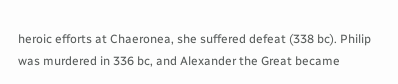heroic efforts at Chaeronea, she suffered defeat (338 bc). Philip was murdered in 336 bc, and Alexander the Great became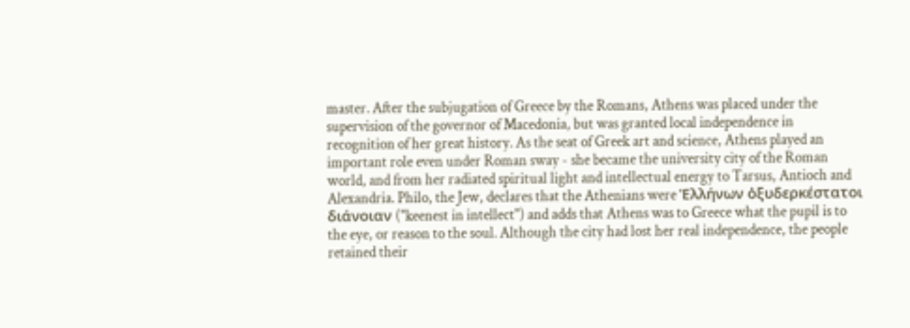master. After the subjugation of Greece by the Romans, Athens was placed under the supervision of the governor of Macedonia, but was granted local independence in recognition of her great history. As the seat of Greek art and science, Athens played an important role even under Roman sway - she became the university city of the Roman world, and from her radiated spiritual light and intellectual energy to Tarsus, Antioch and Alexandria. Philo, the Jew, declares that the Athenians were Ἑλλήνων ὀξυδερκέστατοι διάνοιαν ("keenest in intellect") and adds that Athens was to Greece what the pupil is to the eye, or reason to the soul. Although the city had lost her real independence, the people retained their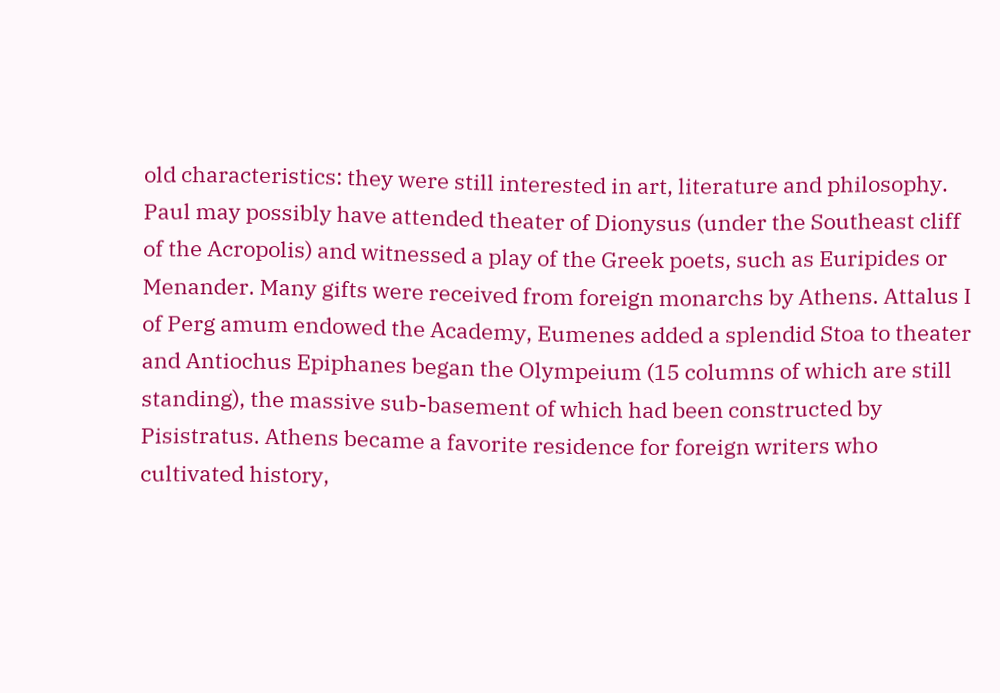old characteristics: they were still interested in art, literature and philosophy. Paul may possibly have attended theater of Dionysus (under the Southeast cliff of the Acropolis) and witnessed a play of the Greek poets, such as Euripides or Menander. Many gifts were received from foreign monarchs by Athens. Attalus I of Perg amum endowed the Academy, Eumenes added a splendid Stoa to theater and Antiochus Epiphanes began the Olympeium (15 columns of which are still standing), the massive sub-basement of which had been constructed by Pisistratus. Athens became a favorite residence for foreign writers who cultivated history,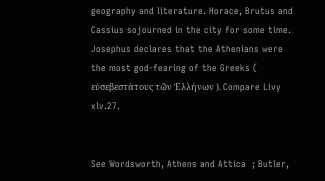geography and literature. Horace, Brutus and Cassius sojourned in the city for some time. Josephus declares that the Athenians were the most god-fearing of the Greeks ( εὐσεβεστάτους τῶν Ἑλλήνων ). Compare Livy xlv.27.


See Wordsworth, Athens and Attica  ; Butler,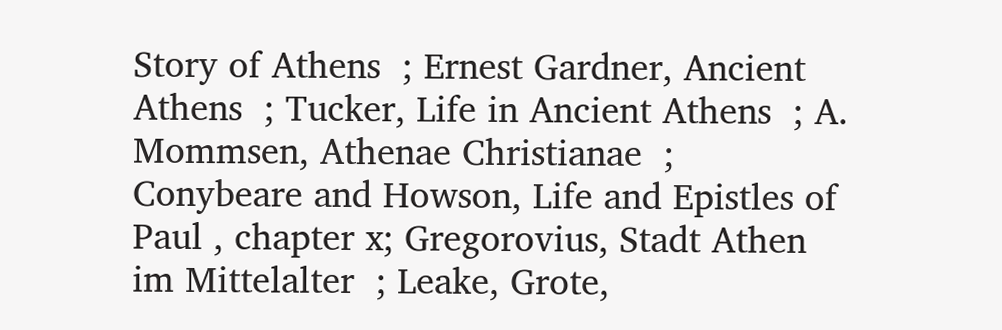Story of Athens  ; Ernest Gardner, Ancient Athens  ; Tucker, Life in Ancient Athens  ; A. Mommsen, Athenae Christianae  ; Conybeare and Howson, Life and Epistles of Paul , chapter x; Gregorovius, Stadt Athen im Mittelalter  ; Leake, Grote,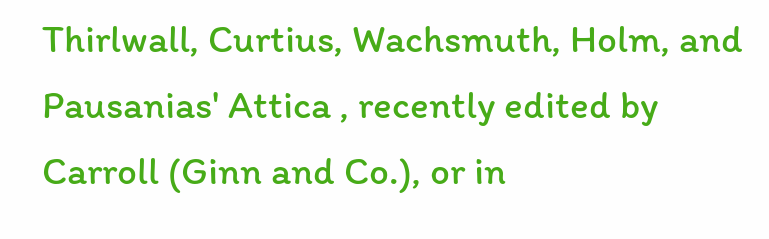Thirlwall, Curtius, Wachsmuth, Holm, and Pausanias' Attica , recently edited by Carroll (Ginn and Co.), or in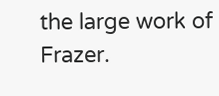the large work of Frazer.